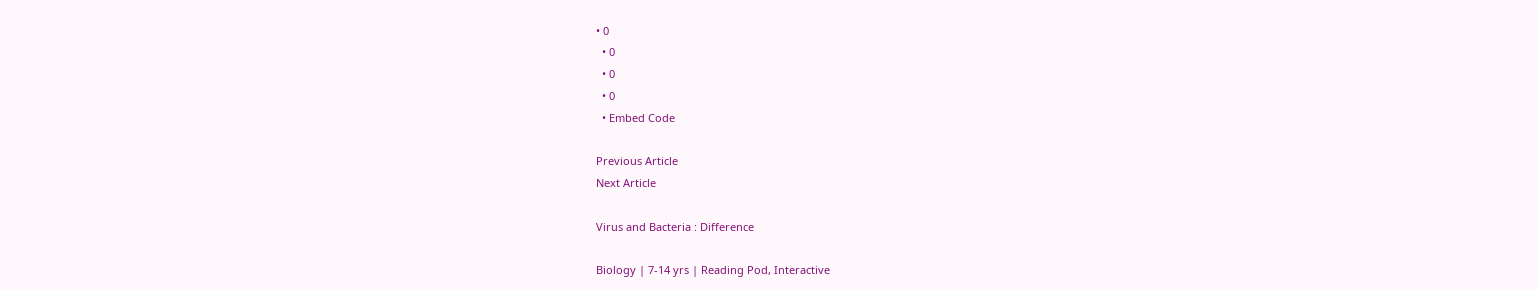• 0
  • 0
  • 0
  • 0
  • Embed Code

Previous Article
Next Article

Virus and Bacteria : Difference

Biology | 7-14 yrs | Reading Pod, Interactive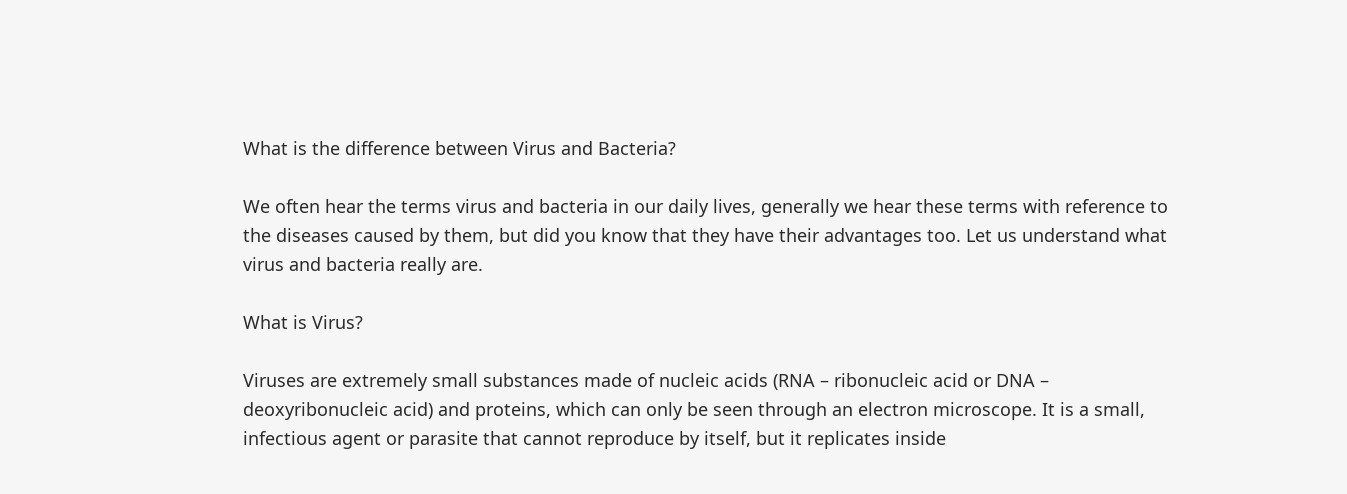What is the difference between Virus and Bacteria?

We often hear the terms virus and bacteria in our daily lives, generally we hear these terms with reference to the diseases caused by them, but did you know that they have their advantages too. Let us understand what virus and bacteria really are.

What is Virus?

Viruses are extremely small substances made of nucleic acids (RNA – ribonucleic acid or DNA – deoxyribonucleic acid) and proteins, which can only be seen through an electron microscope. It is a small, infectious agent or parasite that cannot reproduce by itself, but it replicates inside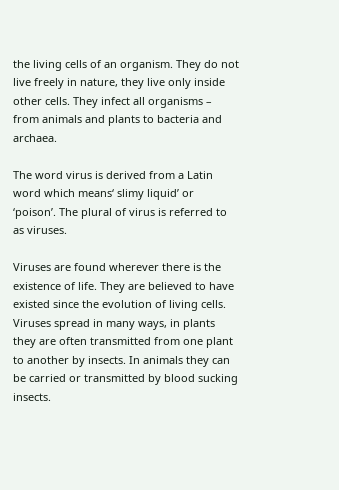the living cells of an organism. They do not live freely in nature, they live only inside other cells. They infect all organisms – from animals and plants to bacteria and archaea.

The word virus is derived from a Latin word which means‘ slimy liquid’ or ‘poison’. The plural of virus is referred to as viruses.

Viruses are found wherever there is the existence of life. They are believed to have existed since the evolution of living cells. Viruses spread in many ways, in plants they are often transmitted from one plant to another by insects. In animals they can be carried or transmitted by blood sucking insects.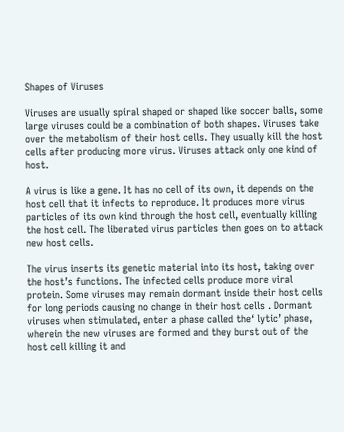Shapes of Viruses

Viruses are usually spiral shaped or shaped like soccer balls, some large viruses could be a combination of both shapes. Viruses take over the metabolism of their host cells. They usually kill the host cells after producing more virus. Viruses attack only one kind of host.

A virus is like a gene. It has no cell of its own, it depends on the host cell that it infects to reproduce. It produces more virus particles of its own kind through the host cell, eventually killing the host cell. The liberated virus particles then goes on to attack new host cells.

The virus inserts its genetic material into its host, taking over the host’s functions. The infected cells produce more viral protein. Some viruses may remain dormant inside their host cells for long periods causing no change in their host cells . Dormant viruses when stimulated, enter a phase called the‘ lytic’ phase, wherein the new viruses are formed and they burst out of the host cell killing it and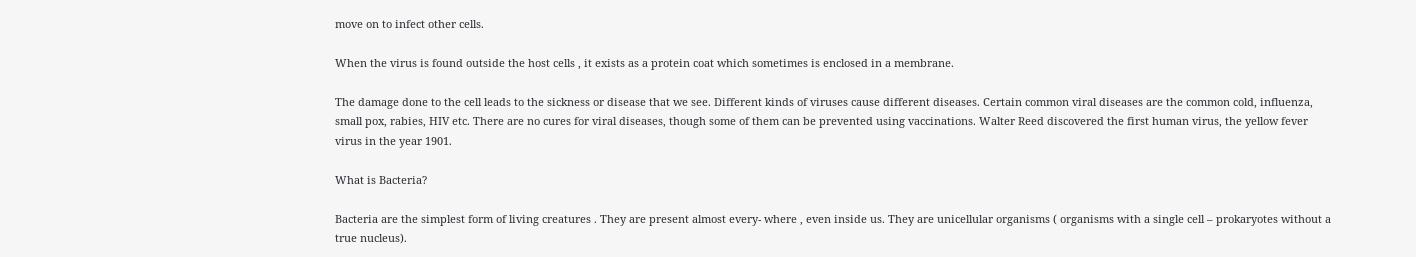move on to infect other cells.

When the virus is found outside the host cells , it exists as a protein coat which sometimes is enclosed in a membrane.

The damage done to the cell leads to the sickness or disease that we see. Different kinds of viruses cause different diseases. Certain common viral diseases are the common cold, influenza, small pox, rabies, HIV etc. There are no cures for viral diseases, though some of them can be prevented using vaccinations. Walter Reed discovered the first human virus, the yellow fever virus in the year 1901.

What is Bacteria?

Bacteria are the simplest form of living creatures . They are present almost every- where , even inside us. They are unicellular organisms ( organisms with a single cell – prokaryotes without a true nucleus).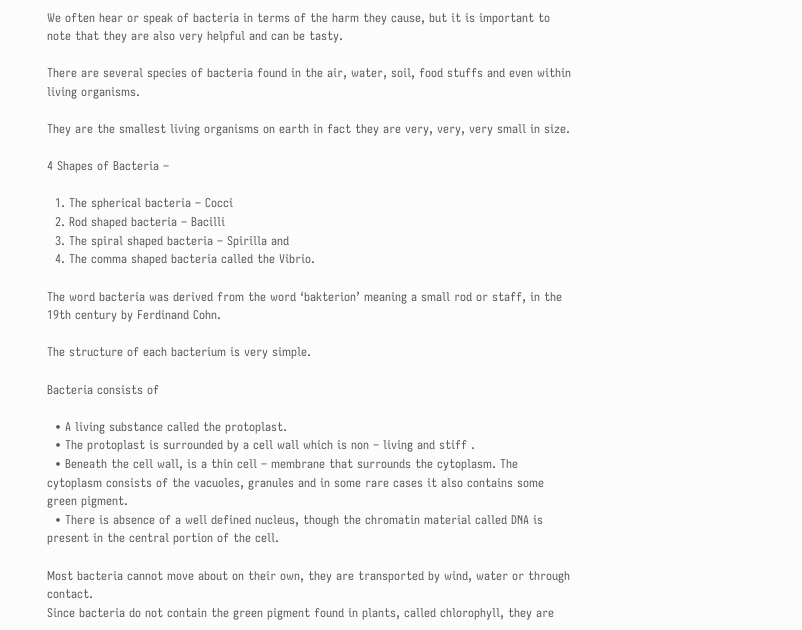We often hear or speak of bacteria in terms of the harm they cause, but it is important to note that they are also very helpful and can be tasty.

There are several species of bacteria found in the air, water, soil, food stuffs and even within living organisms.

They are the smallest living organisms on earth in fact they are very, very, very small in size.

4 Shapes of Bacteria –

  1. The spherical bacteria – Cocci
  2. Rod shaped bacteria – Bacilli
  3. The spiral shaped bacteria – Spirilla and
  4. The comma shaped bacteria called the Vibrio.

The word bacteria was derived from the word ‘bakterion’ meaning a small rod or staff, in the 19th century by Ferdinand Cohn.

The structure of each bacterium is very simple.

Bacteria consists of

  • A living substance called the protoplast.
  • The protoplast is surrounded by a cell wall which is non – living and stiff .
  • Beneath the cell wall, is a thin cell – membrane that surrounds the cytoplasm. The cytoplasm consists of the vacuoles, granules and in some rare cases it also contains some green pigment.
  • There is absence of a well defined nucleus, though the chromatin material called DNA is present in the central portion of the cell.

Most bacteria cannot move about on their own, they are transported by wind, water or through contact.
Since bacteria do not contain the green pigment found in plants, called chlorophyll, they are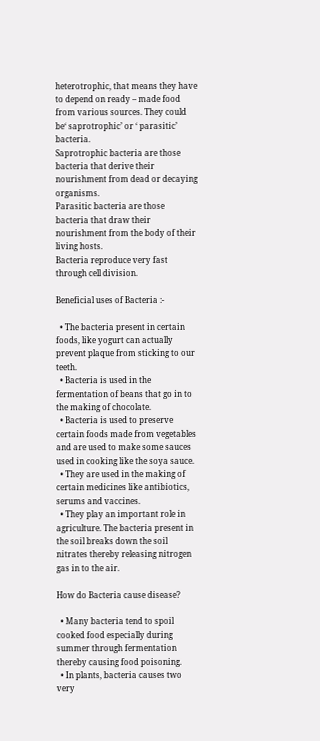heterotrophic, that means they have to depend on ready – made food from various sources. They could be‘ saprotrophic’ or ‘ parasitic’ bacteria.
Saprotrophic bacteria are those bacteria that derive their nourishment from dead or decaying organisms.
Parasitic bacteria are those bacteria that draw their nourishment from the body of their living hosts.
Bacteria reproduce very fast through cell division.

Beneficial uses of Bacteria :-

  • The bacteria present in certain foods, like yogurt can actually prevent plaque from sticking to our teeth.
  • Bacteria is used in the fermentation of beans that go in to the making of chocolate.
  • Bacteria is used to preserve certain foods made from vegetables and are used to make some sauces used in cooking like the soya sauce.
  • They are used in the making of certain medicines like antibiotics, serums and vaccines.
  • They play an important role in agriculture. The bacteria present in the soil breaks down the soil nitrates thereby releasing nitrogen gas in to the air.

How do Bacteria cause disease?

  • Many bacteria tend to spoil cooked food especially during summer through fermentation thereby causing food poisoning.
  • In plants, bacteria causes two very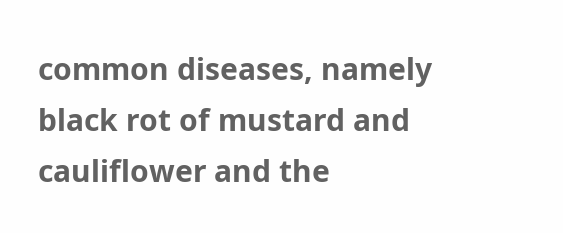common diseases, namely black rot of mustard and cauliflower and the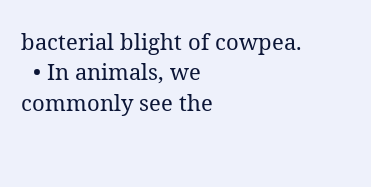bacterial blight of cowpea.
  • In animals, we commonly see the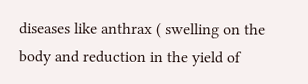diseases like anthrax ( swelling on the body and reduction in the yield of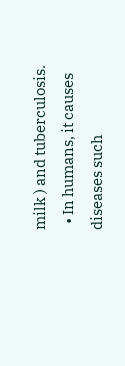milk ) and tuberculosis.
  • In humans, it causes diseases such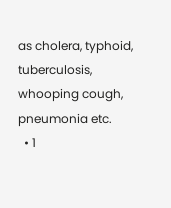as cholera, typhoid, tuberculosis, whooping cough, pneumonia etc.
  • 1